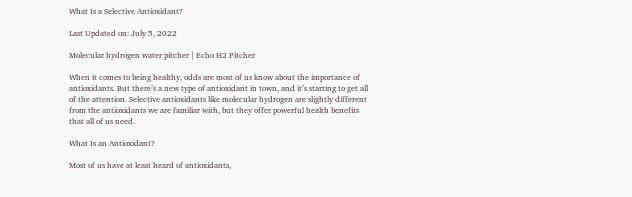What Is a Selective Antioxidant?

Last Updated on: July 5, 2022

Molecular hydrogen water pitcher | Echo H2 Pitcher

When it comes to being healthy, odds are most of us know about the importance of antioxidants. But there’s a new type of antioxidant in town, and it’s starting to get all of the attention. Selective antioxidants like molecular hydrogen are slightly different from the antioxidants we are familiar with, but they offer powerful health benefits that all of us need.

What Is an Antioxidant?

Most of us have at least heard of antioxidants,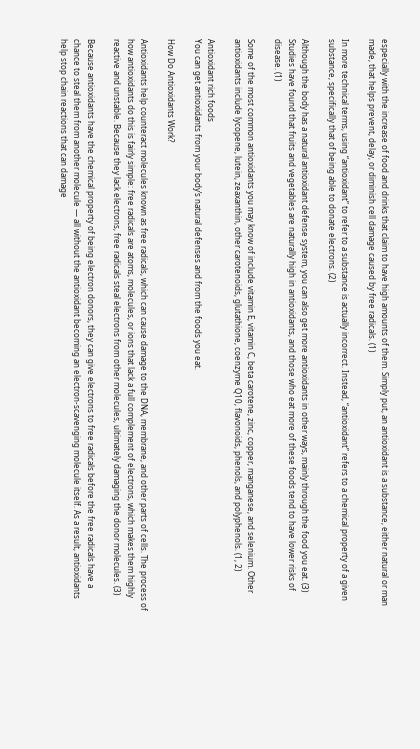especially with the increase of food and drinks that claim to have high amounts of them. Simply put, an antioxidant is a substance, either natural or man made, that helps prevent, delay, or diminish cell damage caused by free radicals. (1)

In more technical terms, using “antioxidant” to refer to a substance is actually incorrect. Instead, “antioxidant” refers to a chemical property of a given substance, specifically that of being able to donate electrons. (2)

Although the body has a natural antioxidant defense system, you can also get more antioxidants in other ways, mainly through the food you eat. (3) Studies have found that fruits and vegetables are naturally high in antioxidants, and those who eat more of these foods tend to have lower risks of disease. (1)

Some of the most common antioxidants you may know of include vitamin E, vitamin C, beta carotene, zinc, copper, manganese, and selenium. Other antioxidants include lycopene, lutein, zeaxanthin, other carotenoids, glutathione, coenzyme Q10, flavonoids, phenols, and polyphenols. (1, 2)

Antioxidant rich foods
You can get antioxidants from your body’s natural defenses and from the foods you eat.

How Do Antioxidants Work?

Antioxidants help counteract molecules known as free radicals, which can cause damage to the DNA, membrane, and other parts of cells. The process of how antioxidants do this is fairly simple: free radicals are atoms, molecules, or ions that lack a full complement of electrons, which makes them highly reactive and unstable. Because they lack electrons, free radicals steal electrons from other molecules, ultimately damaging the donor molecules. (3)

Because antioxidants have the chemical property of being electron donors, they can give electrons to free radicals before the free radicals have a chance to steal them from another molecule — all without the antioxidant becoming an electron-scavenging molecule itself. As a result, antioxidants help stop chain reactions that can damage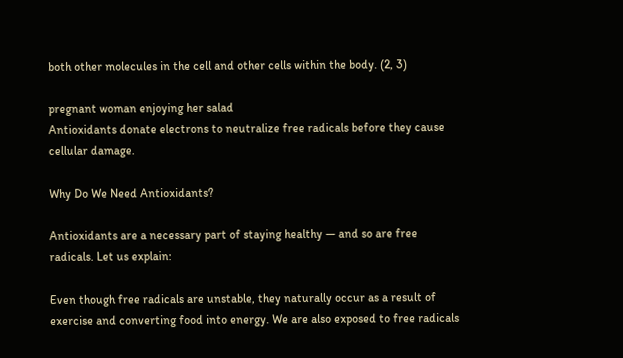both other molecules in the cell and other cells within the body. (2, 3)

pregnant woman enjoying her salad
Antioxidants donate electrons to neutralize free radicals before they cause cellular damage.

Why Do We Need Antioxidants?

Antioxidants are a necessary part of staying healthy — and so are free radicals. Let us explain:

Even though free radicals are unstable, they naturally occur as a result of exercise and converting food into energy. We are also exposed to free radicals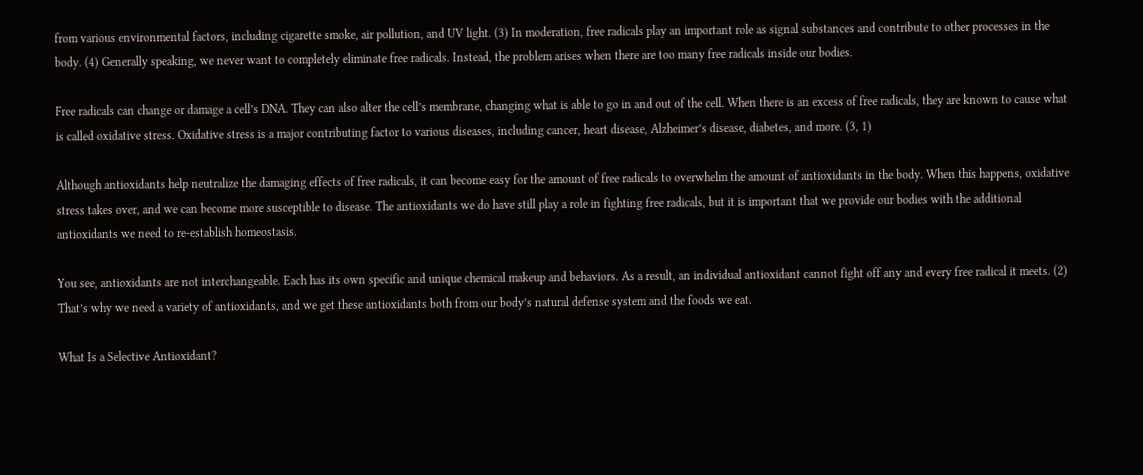from various environmental factors, including cigarette smoke, air pollution, and UV light. (3) In moderation, free radicals play an important role as signal substances and contribute to other processes in the body. (4) Generally speaking, we never want to completely eliminate free radicals. Instead, the problem arises when there are too many free radicals inside our bodies.

Free radicals can change or damage a cell’s DNA. They can also alter the cell’s membrane, changing what is able to go in and out of the cell. When there is an excess of free radicals, they are known to cause what is called oxidative stress. Oxidative stress is a major contributing factor to various diseases, including cancer, heart disease, Alzheimer’s disease, diabetes, and more. (3, 1)

Although antioxidants help neutralize the damaging effects of free radicals, it can become easy for the amount of free radicals to overwhelm the amount of antioxidants in the body. When this happens, oxidative stress takes over, and we can become more susceptible to disease. The antioxidants we do have still play a role in fighting free radicals, but it is important that we provide our bodies with the additional antioxidants we need to re-establish homeostasis.

You see, antioxidants are not interchangeable. Each has its own specific and unique chemical makeup and behaviors. As a result, an individual antioxidant cannot fight off any and every free radical it meets. (2) That’s why we need a variety of antioxidants, and we get these antioxidants both from our body’s natural defense system and the foods we eat.

What Is a Selective Antioxidant?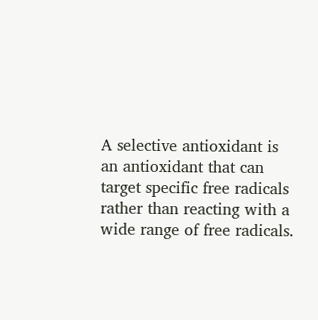A selective antioxidant is an antioxidant that can target specific free radicals rather than reacting with a wide range of free radicals.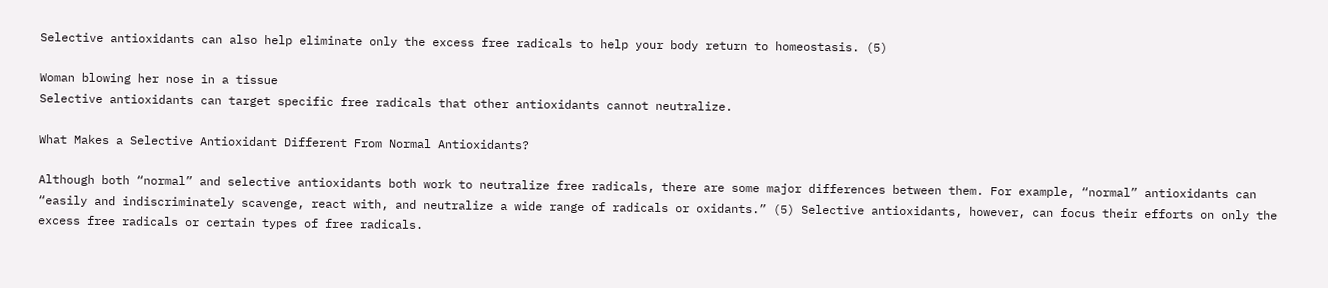Selective antioxidants can also help eliminate only the excess free radicals to help your body return to homeostasis. (5)

Woman blowing her nose in a tissue
Selective antioxidants can target specific free radicals that other antioxidants cannot neutralize.

What Makes a Selective Antioxidant Different From Normal Antioxidants?

Although both “normal” and selective antioxidants both work to neutralize free radicals, there are some major differences between them. For example, “normal” antioxidants can “easily and indiscriminately scavenge, react with, and neutralize a wide range of radicals or oxidants.” (5) Selective antioxidants, however, can focus their efforts on only the excess free radicals or certain types of free radicals.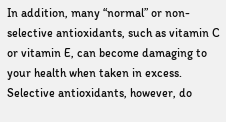In addition, many “normal” or non-selective antioxidants, such as vitamin C or vitamin E, can become damaging to your health when taken in excess. Selective antioxidants, however, do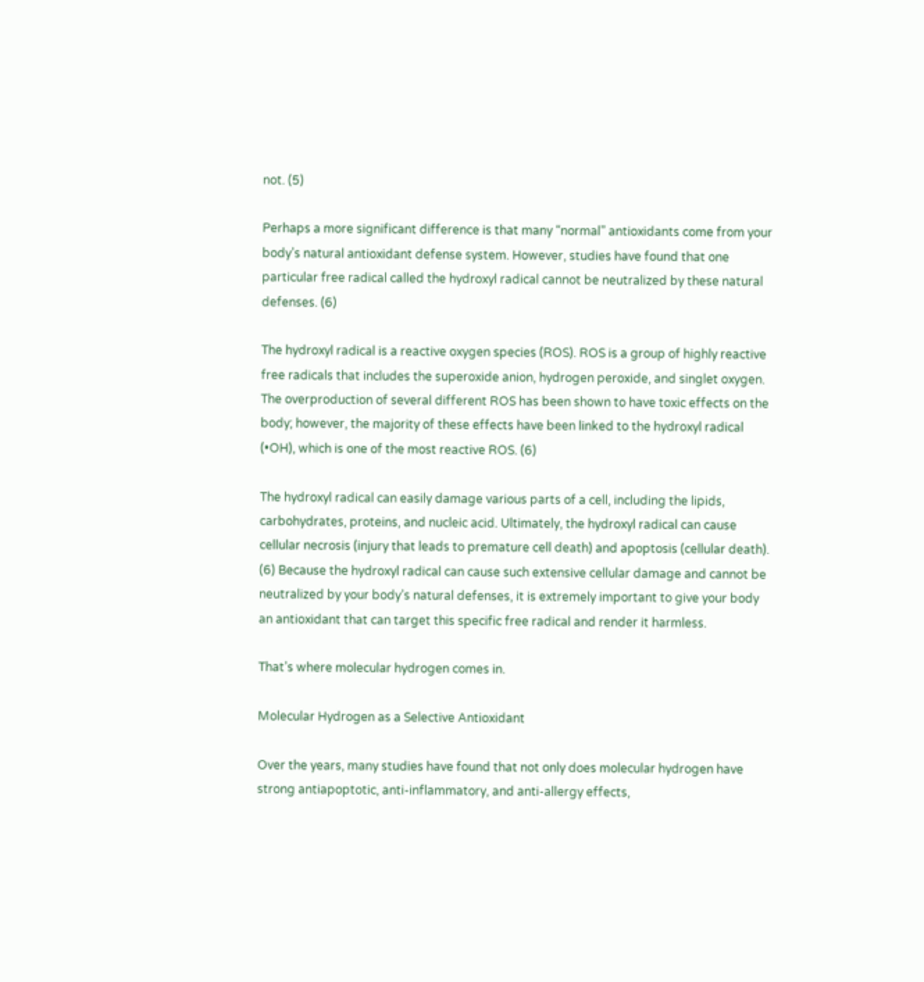not. (5)

Perhaps a more significant difference is that many “normal” antioxidants come from your body’s natural antioxidant defense system. However, studies have found that one particular free radical called the hydroxyl radical cannot be neutralized by these natural defenses. (6)

The hydroxyl radical is a reactive oxygen species (ROS). ROS is a group of highly reactive free radicals that includes the superoxide anion, hydrogen peroxide, and singlet oxygen. The overproduction of several different ROS has been shown to have toxic effects on the body; however, the majority of these effects have been linked to the hydroxyl radical (•OH), which is one of the most reactive ROS. (6)

The hydroxyl radical can easily damage various parts of a cell, including the lipids, carbohydrates, proteins, and nucleic acid. Ultimately, the hydroxyl radical can cause cellular necrosis (injury that leads to premature cell death) and apoptosis (cellular death). (6) Because the hydroxyl radical can cause such extensive cellular damage and cannot be neutralized by your body’s natural defenses, it is extremely important to give your body an antioxidant that can target this specific free radical and render it harmless.

That’s where molecular hydrogen comes in.

Molecular Hydrogen as a Selective Antioxidant

Over the years, many studies have found that not only does molecular hydrogen have strong antiapoptotic, anti-inflammatory, and anti-allergy effects,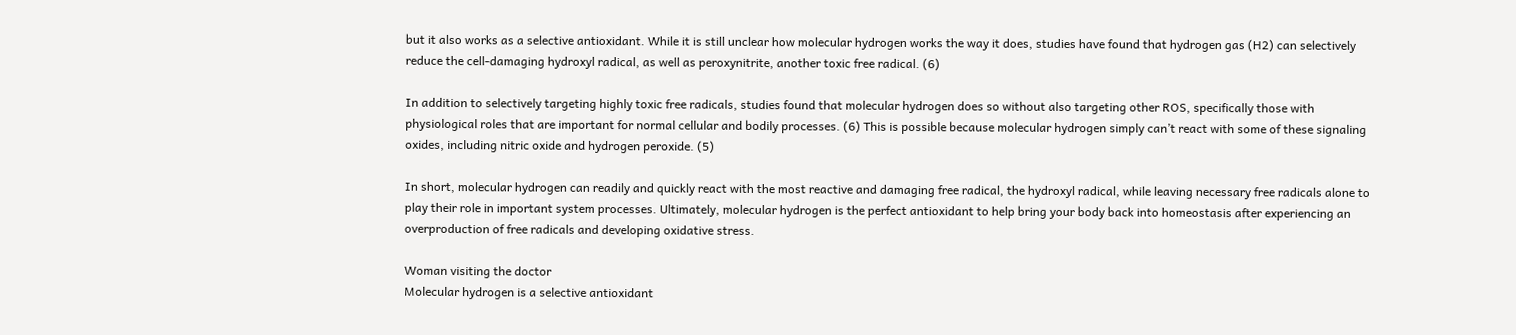but it also works as a selective antioxidant. While it is still unclear how molecular hydrogen works the way it does, studies have found that hydrogen gas (H2) can selectively reduce the cell-damaging hydroxyl radical, as well as peroxynitrite, another toxic free radical. (6)

In addition to selectively targeting highly toxic free radicals, studies found that molecular hydrogen does so without also targeting other ROS, specifically those with physiological roles that are important for normal cellular and bodily processes. (6) This is possible because molecular hydrogen simply can’t react with some of these signaling oxides, including nitric oxide and hydrogen peroxide. (5)

In short, molecular hydrogen can readily and quickly react with the most reactive and damaging free radical, the hydroxyl radical, while leaving necessary free radicals alone to play their role in important system processes. Ultimately, molecular hydrogen is the perfect antioxidant to help bring your body back into homeostasis after experiencing an overproduction of free radicals and developing oxidative stress.

Woman visiting the doctor
Molecular hydrogen is a selective antioxidant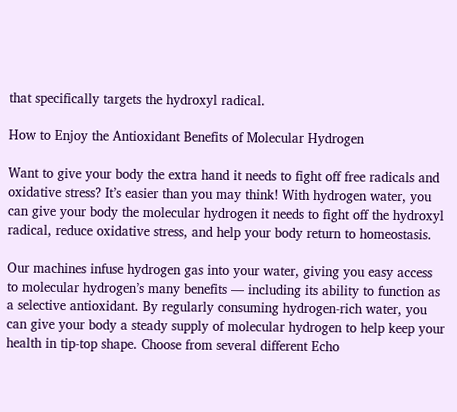that specifically targets the hydroxyl radical.

How to Enjoy the Antioxidant Benefits of Molecular Hydrogen

Want to give your body the extra hand it needs to fight off free radicals and oxidative stress? It’s easier than you may think! With hydrogen water, you can give your body the molecular hydrogen it needs to fight off the hydroxyl radical, reduce oxidative stress, and help your body return to homeostasis.

Our machines infuse hydrogen gas into your water, giving you easy access to molecular hydrogen’s many benefits — including its ability to function as a selective antioxidant. By regularly consuming hydrogen-rich water, you can give your body a steady supply of molecular hydrogen to help keep your health in tip-top shape. Choose from several different Echo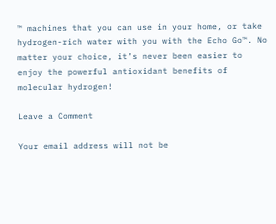™ machines that you can use in your home, or take hydrogen-rich water with you with the Echo Go™. No matter your choice, it’s never been easier to enjoy the powerful antioxidant benefits of molecular hydrogen!

Leave a Comment

Your email address will not be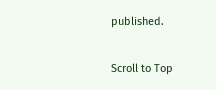published.

Scroll to Top